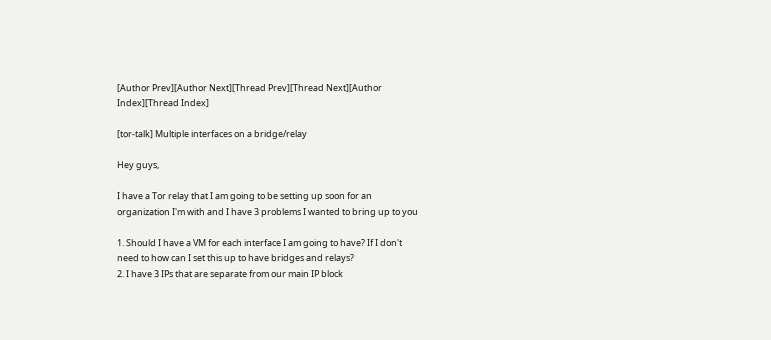[Author Prev][Author Next][Thread Prev][Thread Next][Author Index][Thread Index]

[tor-talk] Multiple interfaces on a bridge/relay

Hey guys,

I have a Tor relay that I am going to be setting up soon for an
organization I'm with and I have 3 problems I wanted to bring up to you

1. Should I have a VM for each interface I am going to have? If I don't
need to how can I set this up to have bridges and relays?
2. I have 3 IPs that are separate from our main IP block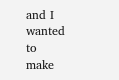and I wanted to
make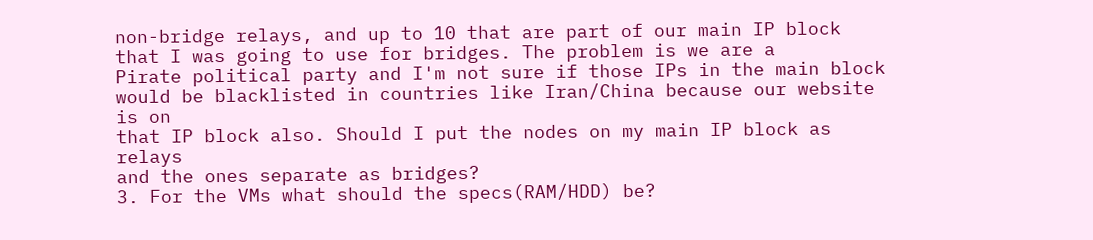non-bridge relays, and up to 10 that are part of our main IP block
that I was going to use for bridges. The problem is we are a
Pirate political party and I'm not sure if those IPs in the main block
would be blacklisted in countries like Iran/China because our website is on
that IP block also. Should I put the nodes on my main IP block as relays
and the ones separate as bridges?
3. For the VMs what should the specs(RAM/HDD) be?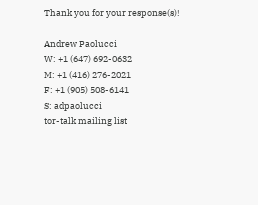Thank you for your response(s)!

Andrew Paolucci
W: +1 (647) 692-0632
M: +1 (416) 276-2021
F: +1 (905) 508-6141
S: adpaolucci
tor-talk mailing list